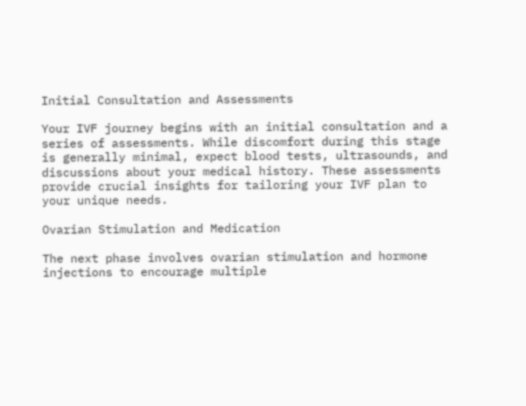Initial Consultation and Assessments

Your IVF journey begins with an initial consultation and a series of assessments. While discomfort during this stage is generally minimal, expect blood tests, ultrasounds, and discussions about your medical history. These assessments provide crucial insights for tailoring your IVF plan to your unique needs.

Ovarian Stimulation and Medication

The next phase involves ovarian stimulation and hormone injections to encourage multiple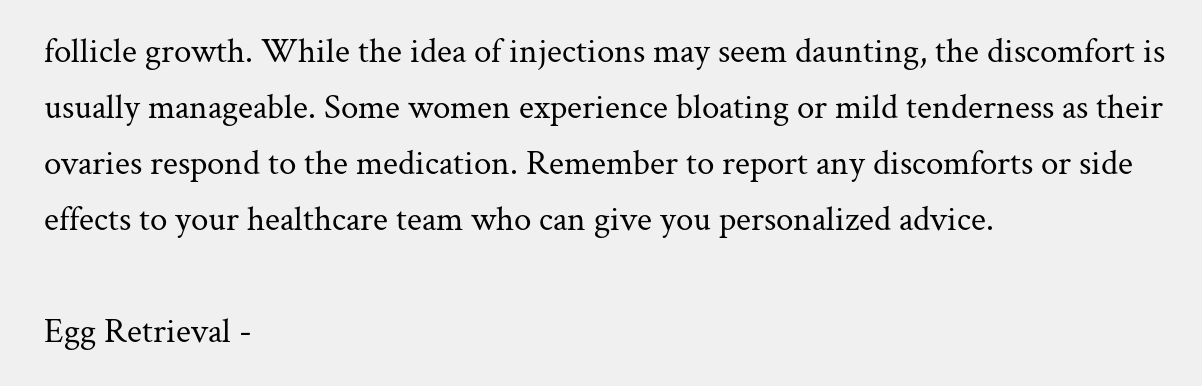follicle growth. While the idea of injections may seem daunting, the discomfort is usually manageable. Some women experience bloating or mild tenderness as their ovaries respond to the medication. Remember to report any discomforts or side effects to your healthcare team who can give you personalized advice.

Egg Retrieval -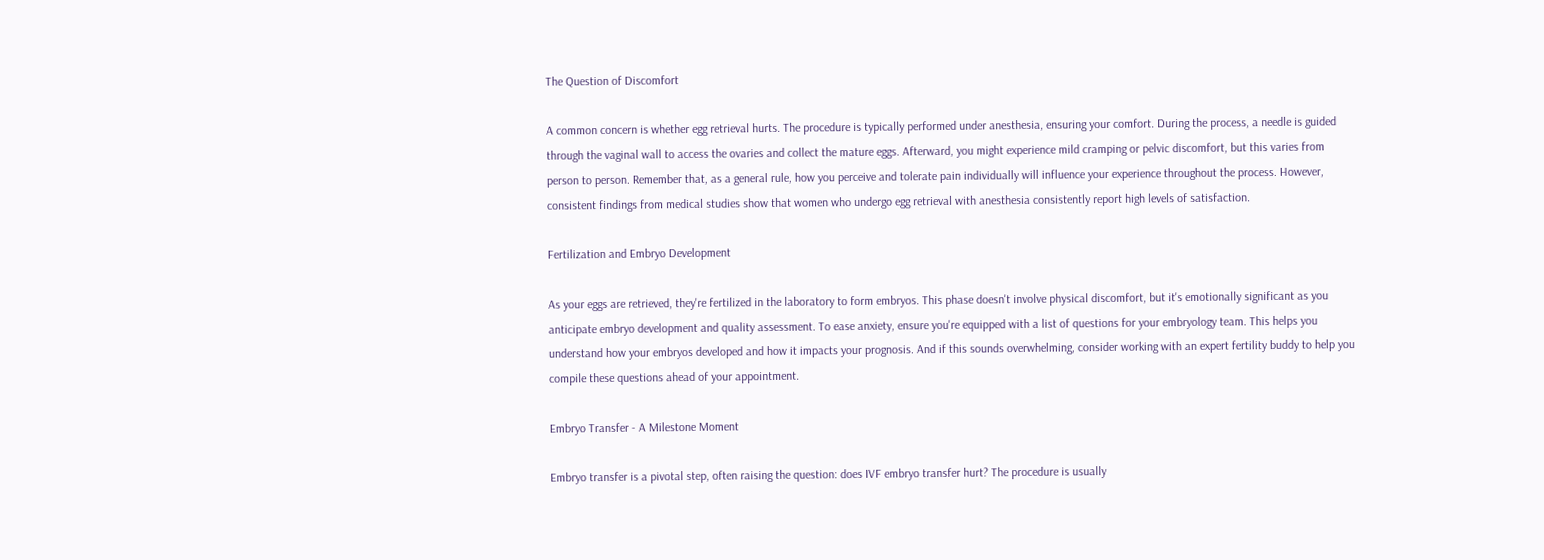The Question of Discomfort

A common concern is whether egg retrieval hurts. The procedure is typically performed under anesthesia, ensuring your comfort. During the process, a needle is guided through the vaginal wall to access the ovaries and collect the mature eggs. Afterward, you might experience mild cramping or pelvic discomfort, but this varies from person to person. Remember that, as a general rule, how you perceive and tolerate pain individually will influence your experience throughout the process. However, consistent findings from medical studies show that women who undergo egg retrieval with anesthesia consistently report high levels of satisfaction.

Fertilization and Embryo Development

As your eggs are retrieved, they're fertilized in the laboratory to form embryos. This phase doesn't involve physical discomfort, but it's emotionally significant as you anticipate embryo development and quality assessment. To ease anxiety, ensure you're equipped with a list of questions for your embryology team. This helps you understand how your embryos developed and how it impacts your prognosis. And if this sounds overwhelming, consider working with an expert fertility buddy to help you compile these questions ahead of your appointment.

Embryo Transfer - A Milestone Moment

Embryo transfer is a pivotal step, often raising the question: does IVF embryo transfer hurt? The procedure is usually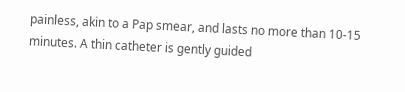painless, akin to a Pap smear, and lasts no more than 10-15 minutes. A thin catheter is gently guided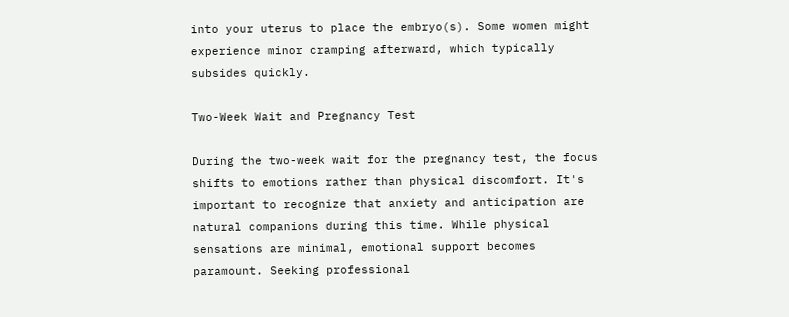into your uterus to place the embryo(s). Some women might experience minor cramping afterward, which typically subsides quickly.

Two-Week Wait and Pregnancy Test

During the two-week wait for the pregnancy test, the focus shifts to emotions rather than physical discomfort. It's important to recognize that anxiety and anticipation are natural companions during this time. While physical sensations are minimal, emotional support becomes paramount. Seeking professional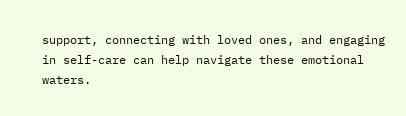support, connecting with loved ones, and engaging in self-care can help navigate these emotional waters.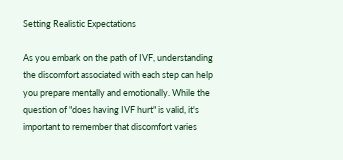Setting Realistic Expectations

As you embark on the path of IVF, understanding the discomfort associated with each step can help you prepare mentally and emotionally. While the question of "does having IVF hurt" is valid, it's important to remember that discomfort varies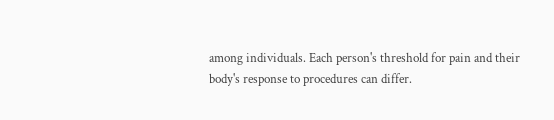among individuals. Each person's threshold for pain and their body's response to procedures can differ.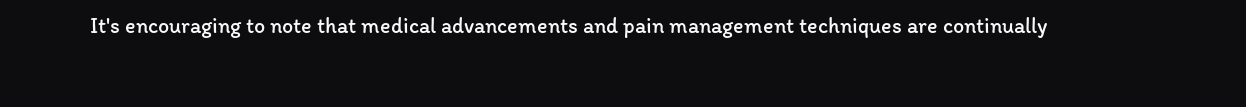It's encouraging to note that medical advancements and pain management techniques are continually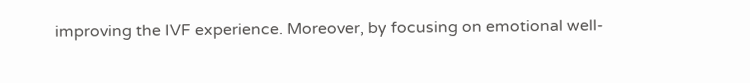improving the IVF experience. Moreover, by focusing on emotional well-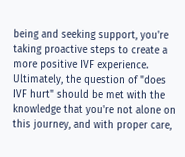being and seeking support, you're taking proactive steps to create a more positive IVF experience. Ultimately, the question of "does IVF hurt" should be met with the knowledge that you're not alone on this journey, and with proper care,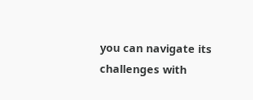you can navigate its challenges with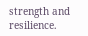strength and resilience.